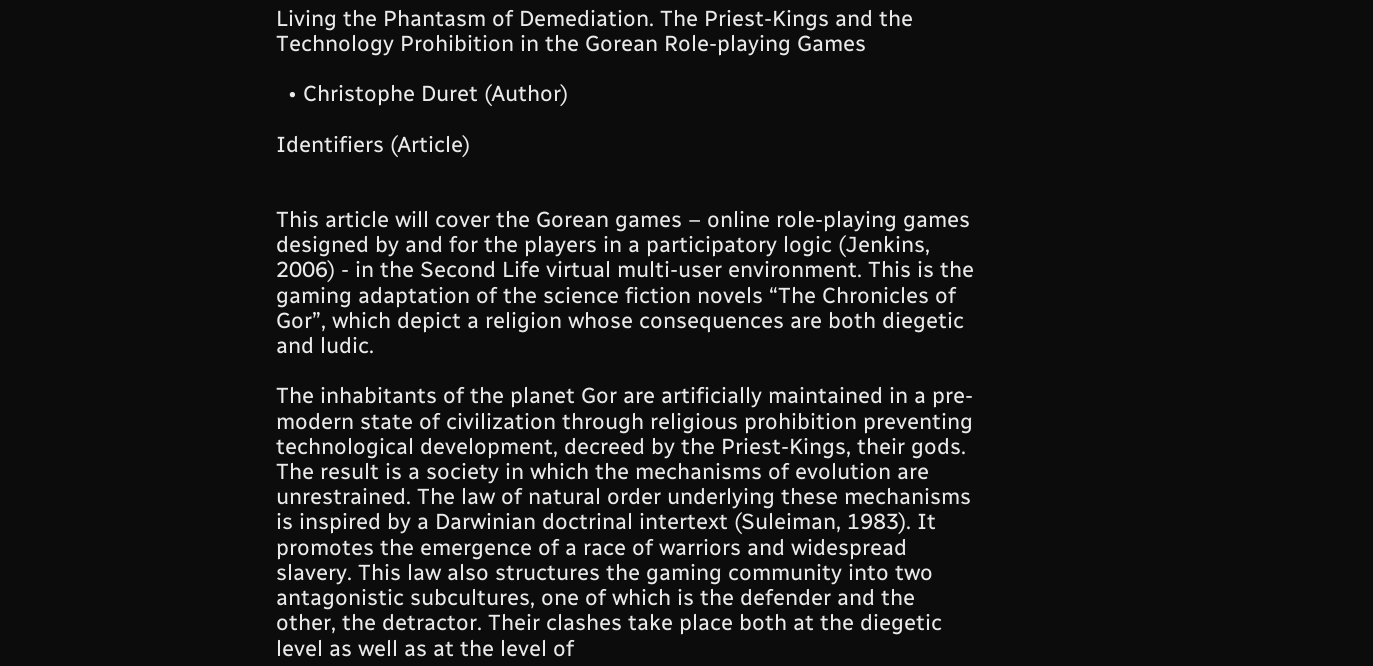Living the Phantasm of Demediation. The Priest-Kings and the Technology Prohibition in the Gorean Role-playing Games

  • Christophe Duret (Author)

Identifiers (Article)


This article will cover the Gorean games – online role-playing games designed by and for the players in a participatory logic (Jenkins, 2006) - in the Second Life virtual multi-user environment. This is the gaming adaptation of the science fiction novels “The Chronicles of Gor”, which depict a religion whose consequences are both diegetic and ludic.

The inhabitants of the planet Gor are artificially maintained in a pre-modern state of civilization through religious prohibition preventing technological development, decreed by the Priest-Kings, their gods. The result is a society in which the mechanisms of evolution are unrestrained. The law of natural order underlying these mechanisms is inspired by a Darwinian doctrinal intertext (Suleiman, 1983). It promotes the emergence of a race of warriors and widespread slavery. This law also structures the gaming community into two antagonistic subcultures, one of which is the defender and the other, the detractor. Their clashes take place both at the diegetic level as well as at the level of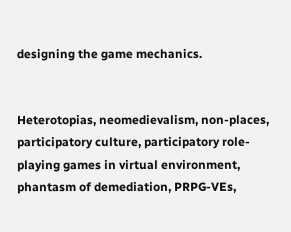designing the game mechanics.


Heterotopias, neomedievalism, non-places, participatory culture, participatory role-playing games in virtual environment, phantasm of demediation, PRPG-VEs,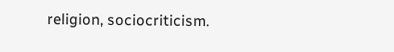religion, sociocriticism.